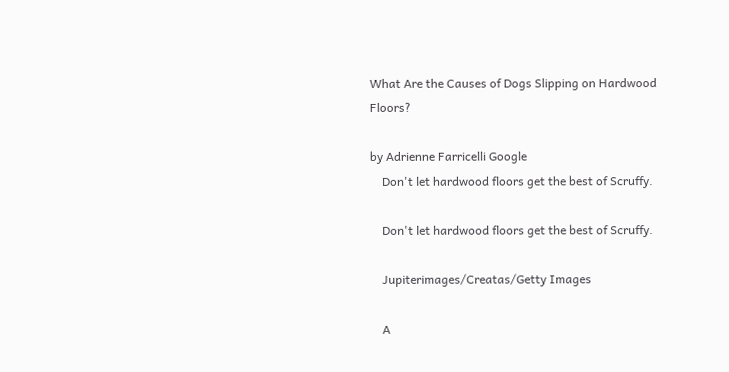What Are the Causes of Dogs Slipping on Hardwood Floors?

by Adrienne Farricelli Google
    Don't let hardwood floors get the best of Scruffy.

    Don't let hardwood floors get the best of Scruffy.

    Jupiterimages/Creatas/Getty Images

    A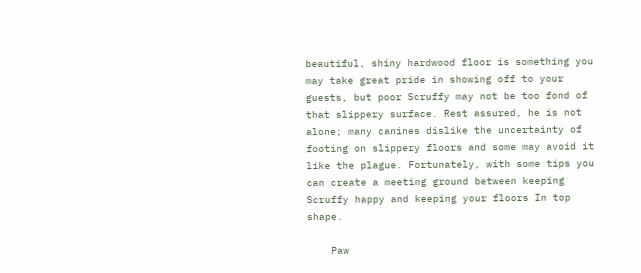beautiful, shiny hardwood floor is something you may take great pride in showing off to your guests, but poor Scruffy may not be too fond of that slippery surface. Rest assured, he is not alone; many canines dislike the uncertainty of footing on slippery floors and some may avoid it like the plague. Fortunately, with some tips you can create a meeting ground between keeping Scruffy happy and keeping your floors In top shape.

    Paw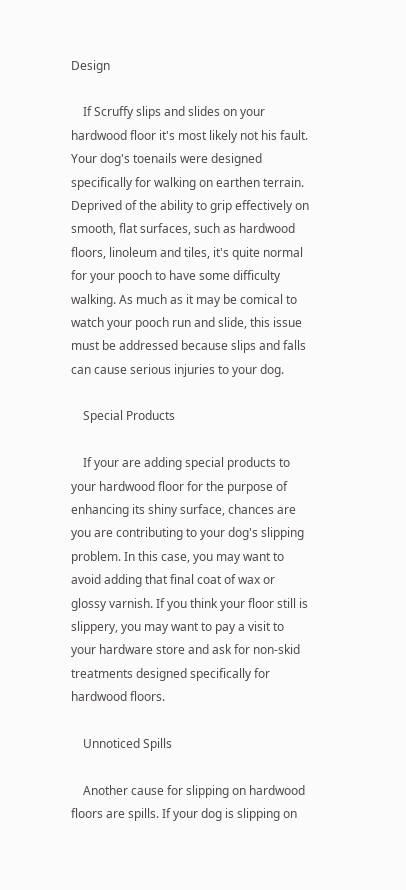Design

    If Scruffy slips and slides on your hardwood floor it's most likely not his fault. Your dog's toenails were designed specifically for walking on earthen terrain. Deprived of the ability to grip effectively on smooth, flat surfaces, such as hardwood floors, linoleum and tiles, it's quite normal for your pooch to have some difficulty walking. As much as it may be comical to watch your pooch run and slide, this issue must be addressed because slips and falls can cause serious injuries to your dog.

    Special Products

    If your are adding special products to your hardwood floor for the purpose of enhancing its shiny surface, chances are you are contributing to your dog's slipping problem. In this case, you may want to avoid adding that final coat of wax or glossy varnish. If you think your floor still is slippery, you may want to pay a visit to your hardware store and ask for non-skid treatments designed specifically for hardwood floors.

    Unnoticed Spills

    Another cause for slipping on hardwood floors are spills. If your dog is slipping on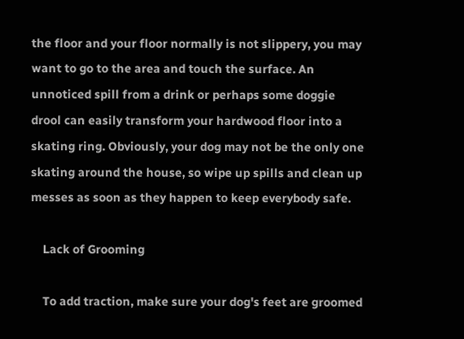the floor and your floor normally is not slippery, you may want to go to the area and touch the surface. An unnoticed spill from a drink or perhaps some doggie drool can easily transform your hardwood floor into a skating ring. Obviously, your dog may not be the only one skating around the house, so wipe up spills and clean up messes as soon as they happen to keep everybody safe.

    Lack of Grooming

    To add traction, make sure your dog's feet are groomed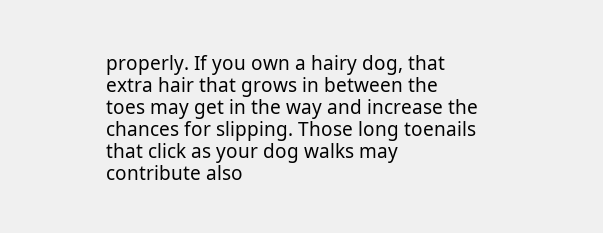properly. If you own a hairy dog, that extra hair that grows in between the toes may get in the way and increase the chances for slipping. Those long toenails that click as your dog walks may contribute also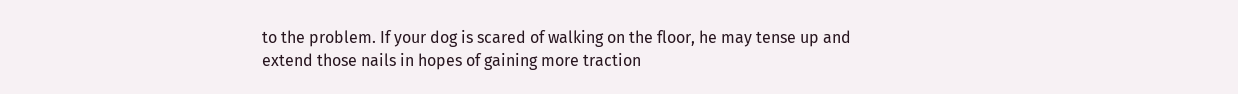to the problem. If your dog is scared of walking on the floor, he may tense up and extend those nails in hopes of gaining more traction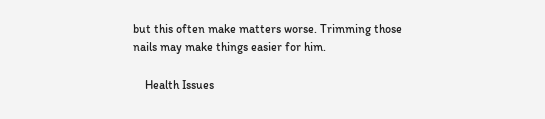but this often make matters worse. Trimming those nails may make things easier for him.

    Health Issues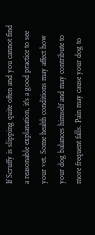If Scruffy is slipping quite often and you cannot find a reasonable explanation, it's a good practice to see your vet. Some health conditions may affect how your dog balances himself and may contribute to more frequent falls. Pain may cause your dog to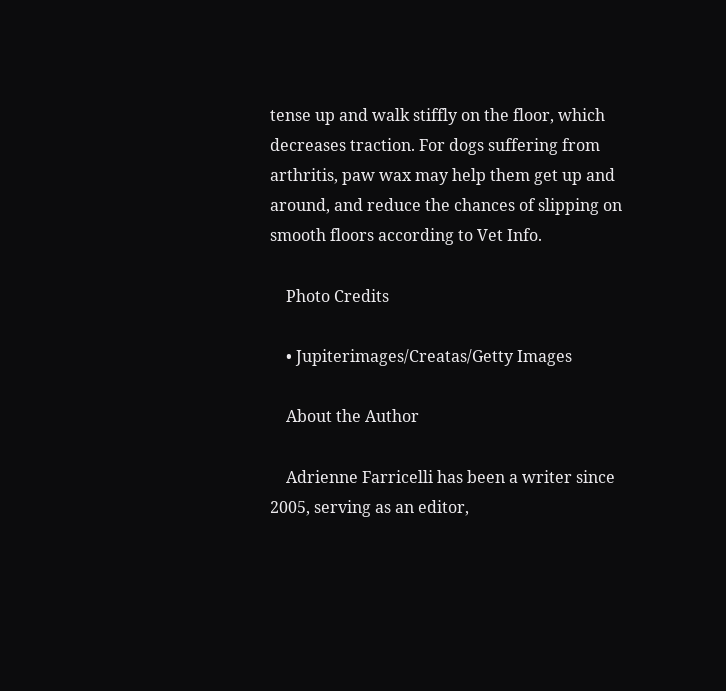tense up and walk stiffly on the floor, which decreases traction. For dogs suffering from arthritis, paw wax may help them get up and around, and reduce the chances of slipping on smooth floors according to Vet Info.

    Photo Credits

    • Jupiterimages/Creatas/Getty Images

    About the Author

    Adrienne Farricelli has been a writer since 2005, serving as an editor,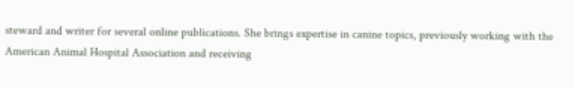steward and writer for several online publications. She brings expertise in canine topics, previously working with the American Animal Hospital Association and receiving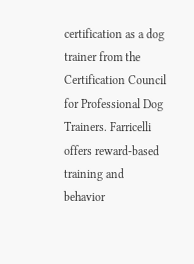certification as a dog trainer from the Certification Council for Professional Dog Trainers. Farricelli offers reward-based training and behavior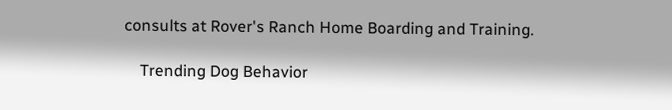consults at Rover's Ranch Home Boarding and Training.

    Trending Dog Behavior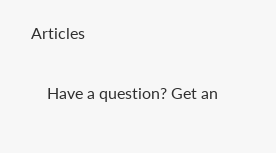Articles

    Have a question? Get an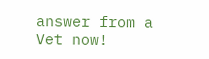answer from a Vet now!